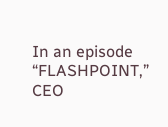In an episode “FLASHPOINT,” CEO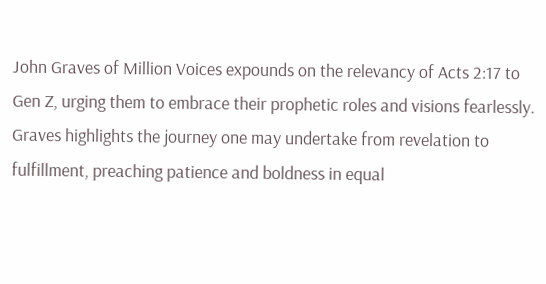John Graves of Million Voices expounds on the relevancy of Acts 2:17 to Gen Z, urging them to embrace their prophetic roles and visions fearlessly. Graves highlights the journey one may undertake from revelation to fulfillment, preaching patience and boldness in equal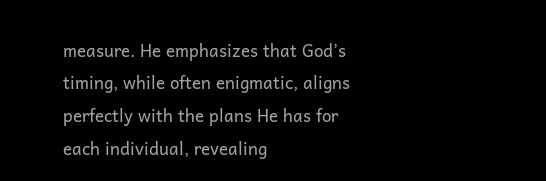measure. He emphasizes that God’s timing, while often enigmatic, aligns perfectly with the plans He has for each individual, revealing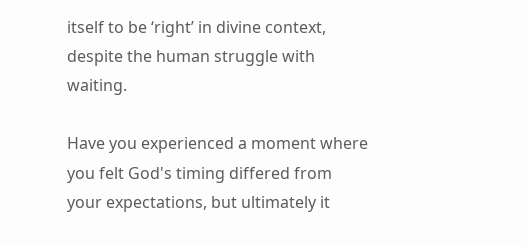itself to be ‘right’ in divine context, despite the human struggle with waiting.

Have you experienced a moment where you felt God's timing differed from your expectations, but ultimately it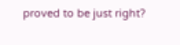proved to be just right?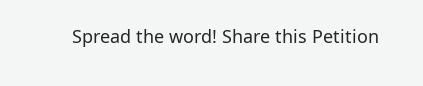Spread the word! Share this Petition